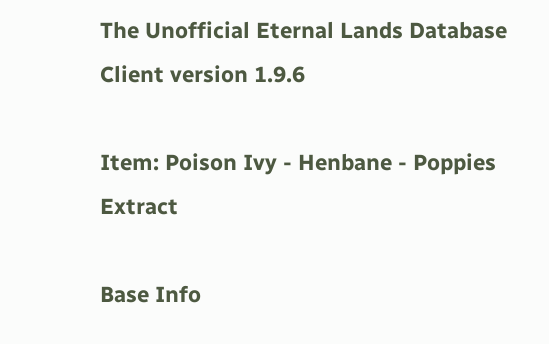The Unofficial Eternal Lands Database
Client version 1.9.6

Item: Poison Ivy - Henbane - Poppies Extract

Base Info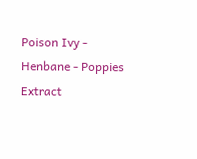Poison Ivy - Henbane - Poppies Extract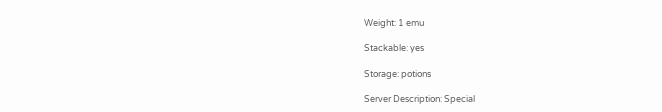Weight: 1 emu

Stackable: yes

Storage: potions

Server Description: Special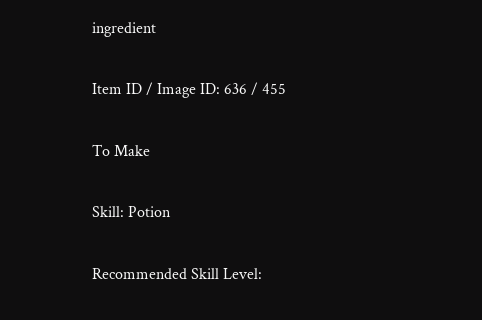ingredient

Item ID / Image ID: 636 / 455

To Make

Skill: Potion

Recommended Skill Level: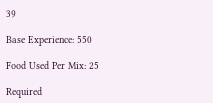39

Base Experience: 550

Food Used Per Mix: 25

Required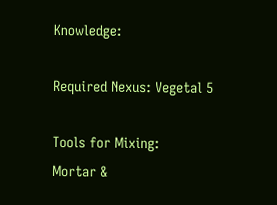Knowledge:

Required Nexus: Vegetal 5

Tools for Mixing:
Mortar &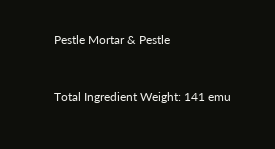Pestle Mortar & Pestle


Total Ingredient Weight: 141 emu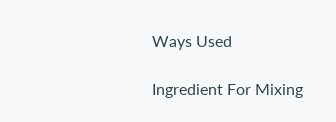Ways Used

Ingredient For Mixing